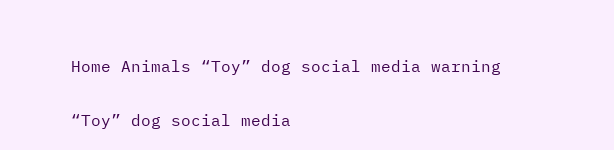Home Animals “Toy” dog social media warning

“Toy” dog social media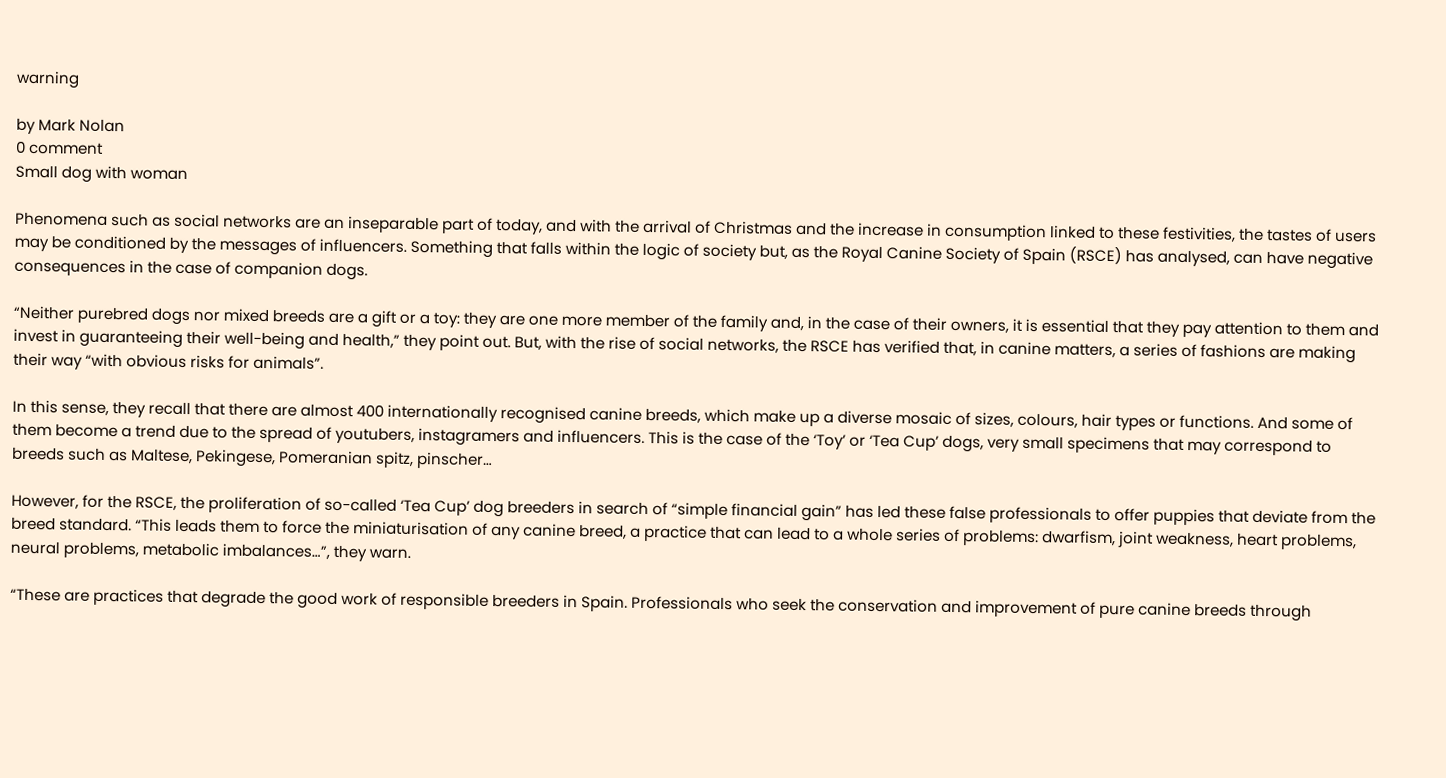warning

by Mark Nolan
0 comment
Small dog with woman

Phenomena such as social networks are an inseparable part of today, and with the arrival of Christmas and the increase in consumption linked to these festivities, the tastes of users may be conditioned by the messages of influencers. Something that falls within the logic of society but, as the Royal Canine Society of Spain (RSCE) has analysed, can have negative consequences in the case of companion dogs.

“Neither purebred dogs nor mixed breeds are a gift or a toy: they are one more member of the family and, in the case of their owners, it is essential that they pay attention to them and invest in guaranteeing their well-being and health,” they point out. But, with the rise of social networks, the RSCE has verified that, in canine matters, a series of fashions are making their way “with obvious risks for animals”.

In this sense, they recall that there are almost 400 internationally recognised canine breeds, which make up a diverse mosaic of sizes, colours, hair types or functions. And some of them become a trend due to the spread of youtubers, instagramers and influencers. This is the case of the ‘Toy’ or ‘Tea Cup’ dogs, very small specimens that may correspond to breeds such as Maltese, Pekingese, Pomeranian spitz, pinscher…

However, for the RSCE, the proliferation of so-called ‘Tea Cup’ dog breeders in search of “simple financial gain” has led these false professionals to offer puppies that deviate from the breed standard. “This leads them to force the miniaturisation of any canine breed, a practice that can lead to a whole series of problems: dwarfism, joint weakness, heart problems, neural problems, metabolic imbalances…”, they warn.

“These are practices that degrade the good work of responsible breeders in Spain. Professionals who seek the conservation and improvement of pure canine breeds through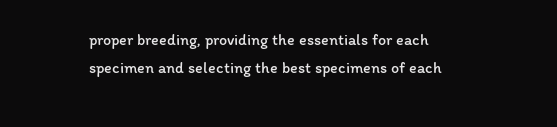proper breeding, providing the essentials for each specimen and selecting the best specimens of each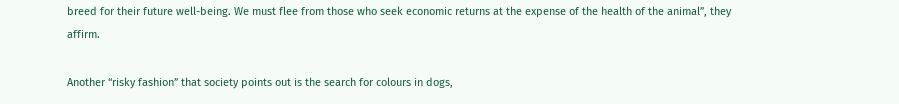breed for their future well-being. We must flee from those who seek economic returns at the expense of the health of the animal”, they affirm.

Another “risky fashion” that society points out is the search for colours in dogs,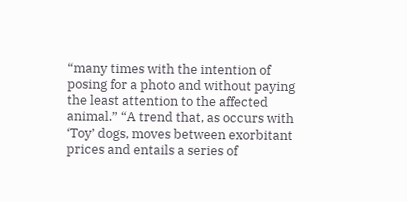“many times with the intention of posing for a photo and without paying the least attention to the affected animal.” “A trend that, as occurs with ‘Toy’ dogs, moves between exorbitant prices and entails a series of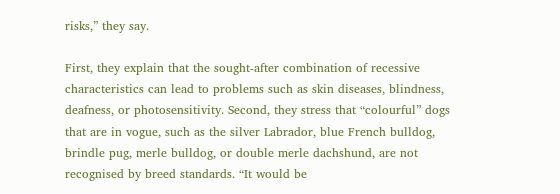risks,” they say.

First, they explain that the sought-after combination of recessive characteristics can lead to problems such as skin diseases, blindness, deafness, or photosensitivity. Second, they stress that “colourful” dogs that are in vogue, such as the silver Labrador, blue French bulldog, brindle pug, merle bulldog, or double merle dachshund, are not recognised by breed standards. “It would be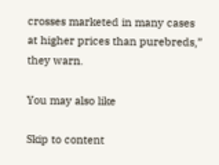crosses marketed in many cases at higher prices than purebreds,” they warn.

You may also like

Skip to content